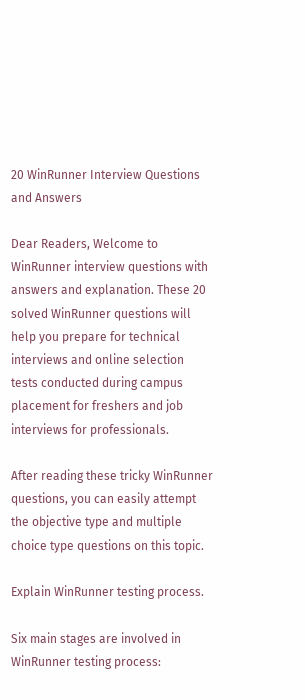20 WinRunner Interview Questions and Answers

Dear Readers, Welcome to WinRunner interview questions with answers and explanation. These 20 solved WinRunner questions will help you prepare for technical interviews and online selection tests conducted during campus placement for freshers and job interviews for professionals.

After reading these tricky WinRunner questions, you can easily attempt the objective type and multiple choice type questions on this topic.

Explain WinRunner testing process.

Six main stages are involved in WinRunner testing process: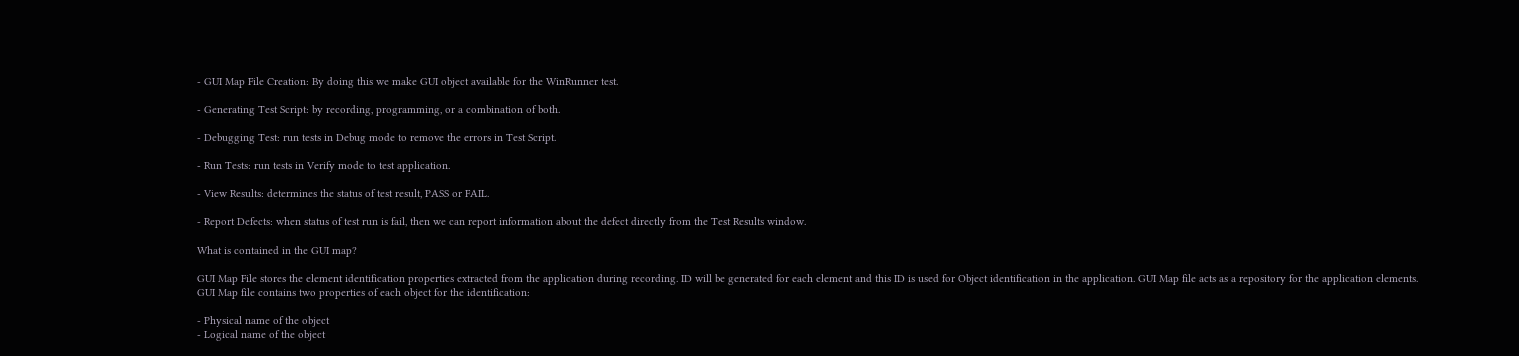- GUI Map File Creation: By doing this we make GUI object available for the WinRunner test.

- Generating Test Script: by recording, programming, or a combination of both.

- Debugging Test: run tests in Debug mode to remove the errors in Test Script.

- Run Tests: run tests in Verify mode to test application.

- View Results: determines the status of test result, PASS or FAIL.

- Report Defects: when status of test run is fail, then we can report information about the defect directly from the Test Results window.

What is contained in the GUI map?

GUI Map File stores the element identification properties extracted from the application during recording. ID will be generated for each element and this ID is used for Object identification in the application. GUI Map file acts as a repository for the application elements. GUI Map file contains two properties of each object for the identification:

- Physical name of the object
- Logical name of the object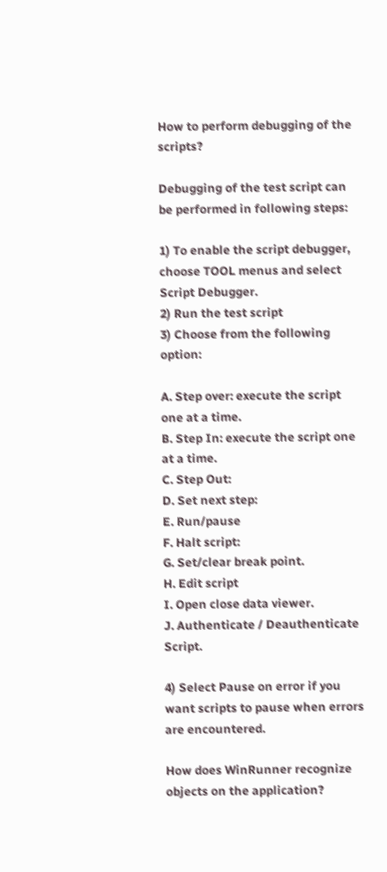How to perform debugging of the scripts?

Debugging of the test script can be performed in following steps:

1) To enable the script debugger, choose TOOL menus and select Script Debugger.
2) Run the test script
3) Choose from the following option:

A. Step over: execute the script one at a time.
B. Step In: execute the script one at a time.
C. Step Out:
D. Set next step:
E. Run/pause
F. Halt script:
G. Set/clear break point.
H. Edit script
I. Open close data viewer.
J. Authenticate / Deauthenticate Script.

4) Select Pause on error if you want scripts to pause when errors are encountered.

How does WinRunner recognize objects on the application?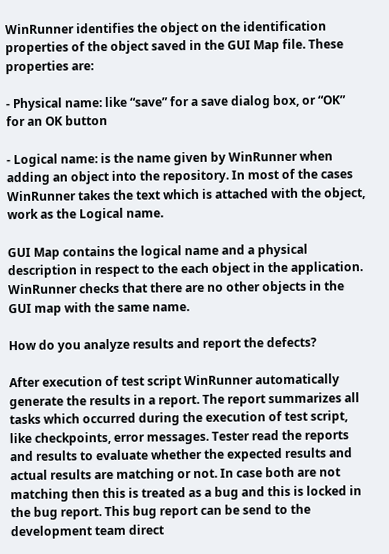WinRunner identifies the object on the identification properties of the object saved in the GUI Map file. These properties are:

- Physical name: like “save” for a save dialog box, or “OK” for an OK button

- Logical name: is the name given by WinRunner when adding an object into the repository. In most of the cases WinRunner takes the text which is attached with the object, work as the Logical name.

GUI Map contains the logical name and a physical description in respect to the each object in the application. WinRunner checks that there are no other objects in the GUI map with the same name.

How do you analyze results and report the defects?

After execution of test script WinRunner automatically generate the results in a report. The report summarizes all tasks which occurred during the execution of test script, like checkpoints, error messages. Tester read the reports and results to evaluate whether the expected results and actual results are matching or not. In case both are not matching then this is treated as a bug and this is locked in the bug report. This bug report can be send to the development team direct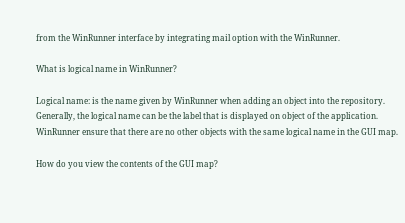from the WinRunner interface by integrating mail option with the WinRunner.

What is logical name in WinRunner?

Logical name: is the name given by WinRunner when adding an object into the repository. Generally, the logical name can be the label that is displayed on object of the application. WinRunner ensure that there are no other objects with the same logical name in the GUI map.

How do you view the contents of the GUI map?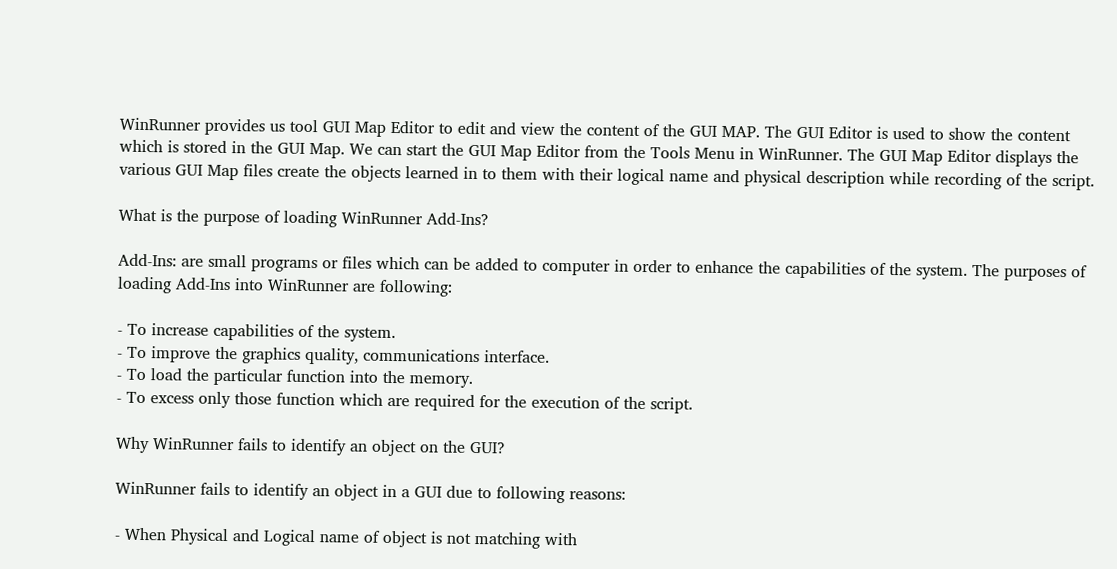WinRunner provides us tool GUI Map Editor to edit and view the content of the GUI MAP. The GUI Editor is used to show the content which is stored in the GUI Map. We can start the GUI Map Editor from the Tools Menu in WinRunner. The GUI Map Editor displays the various GUI Map files create the objects learned in to them with their logical name and physical description while recording of the script.

What is the purpose of loading WinRunner Add-Ins?

Add-Ins: are small programs or files which can be added to computer in order to enhance the capabilities of the system. The purposes of loading Add-Ins into WinRunner are following:

- To increase capabilities of the system.
- To improve the graphics quality, communications interface.
- To load the particular function into the memory.
- To excess only those function which are required for the execution of the script.

Why WinRunner fails to identify an object on the GUI?

WinRunner fails to identify an object in a GUI due to following reasons:

- When Physical and Logical name of object is not matching with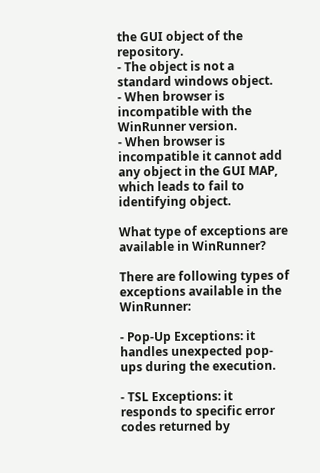the GUI object of the repository.
- The object is not a standard windows object.
- When browser is incompatible with the WinRunner version.
- When browser is incompatible it cannot add any object in the GUI MAP, which leads to fail to identifying object.

What type of exceptions are available in WinRunner?

There are following types of exceptions available in the WinRunner:

- Pop-Up Exceptions: it handles unexpected pop-ups during the execution.

- TSL Exceptions: it responds to specific error codes returned by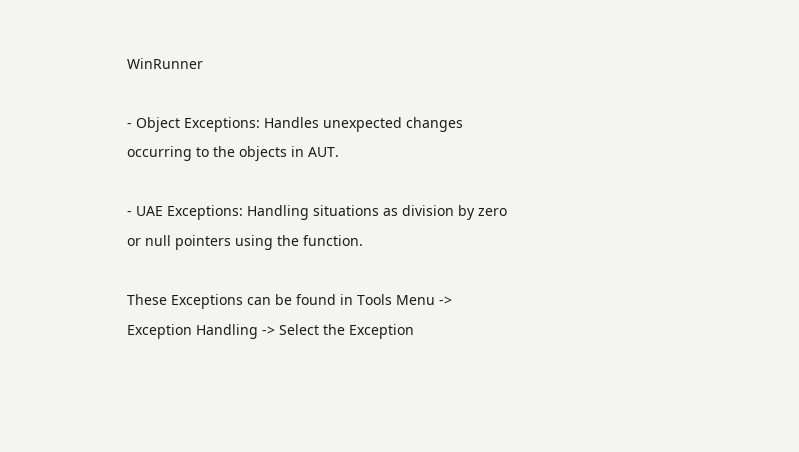WinRunner

- Object Exceptions: Handles unexpected changes occurring to the objects in AUT.

- UAE Exceptions: Handling situations as division by zero or null pointers using the function.

These Exceptions can be found in Tools Menu -> Exception Handling -> Select the Exception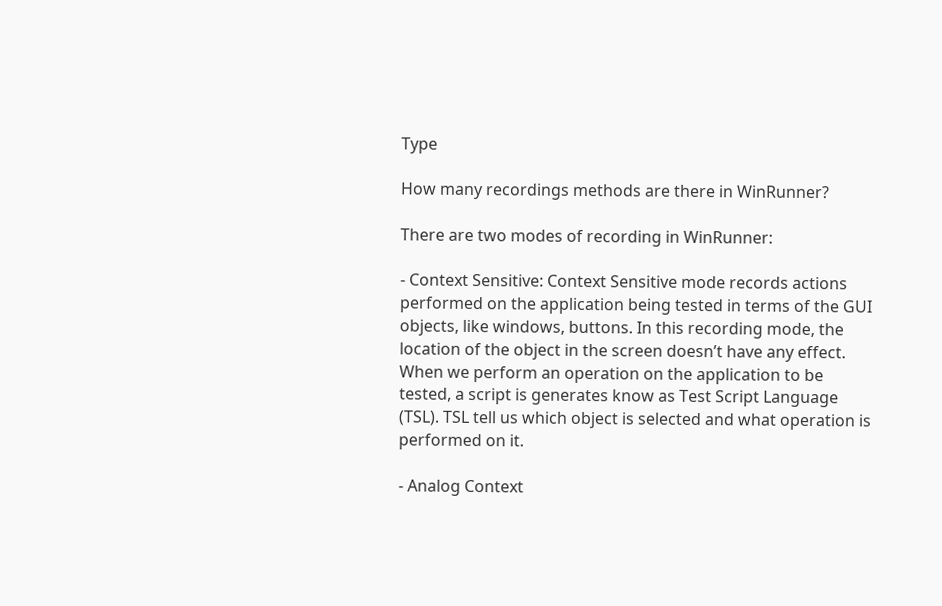Type

How many recordings methods are there in WinRunner?

There are two modes of recording in WinRunner:

- Context Sensitive: Context Sensitive mode records actions performed on the application being tested in terms of the GUI objects, like windows, buttons. In this recording mode, the location of the object in the screen doesn’t have any effect. When we perform an operation on the application to be tested, a script is generates know as Test Script Language (TSL). TSL tell us which object is selected and what operation is performed on it.

- Analog Context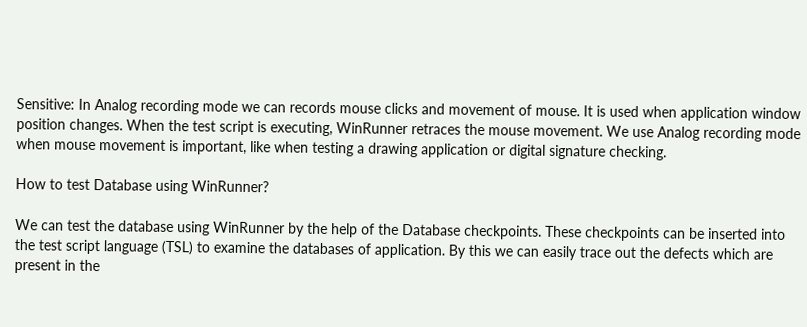Sensitive: In Analog recording mode we can records mouse clicks and movement of mouse. It is used when application window position changes. When the test script is executing, WinRunner retraces the mouse movement. We use Analog recording mode when mouse movement is important, like when testing a drawing application or digital signature checking.

How to test Database using WinRunner?

We can test the database using WinRunner by the help of the Database checkpoints. These checkpoints can be inserted into the test script language (TSL) to examine the databases of application. By this we can easily trace out the defects which are present in the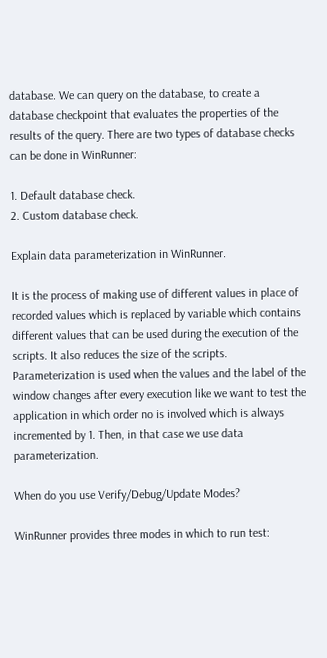database. We can query on the database, to create a database checkpoint that evaluates the properties of the results of the query. There are two types of database checks can be done in WinRunner:

1. Default database check.
2. Custom database check.

Explain data parameterization in WinRunner.

It is the process of making use of different values in place of recorded values which is replaced by variable which contains different values that can be used during the execution of the scripts. It also reduces the size of the scripts. Parameterization is used when the values and the label of the window changes after every execution like we want to test the application in which order no is involved which is always incremented by 1. Then, in that case we use data parameterization.

When do you use Verify/Debug/Update Modes?

WinRunner provides three modes in which to run test: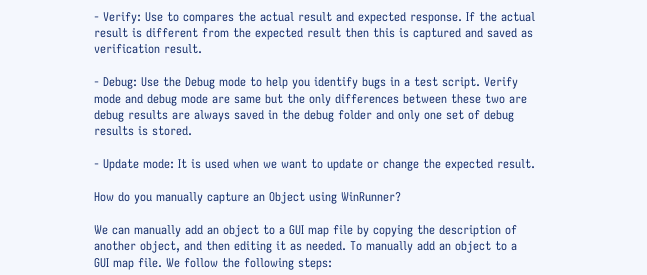- Verify: Use to compares the actual result and expected response. If the actual result is different from the expected result then this is captured and saved as verification result.

- Debug: Use the Debug mode to help you identify bugs in a test script. Verify mode and debug mode are same but the only differences between these two are debug results are always saved in the debug folder and only one set of debug results is stored.

- Update mode: It is used when we want to update or change the expected result.

How do you manually capture an Object using WinRunner?

We can manually add an object to a GUI map file by copying the description of another object, and then editing it as needed. To manually add an object to a GUI map file. We follow the following steps: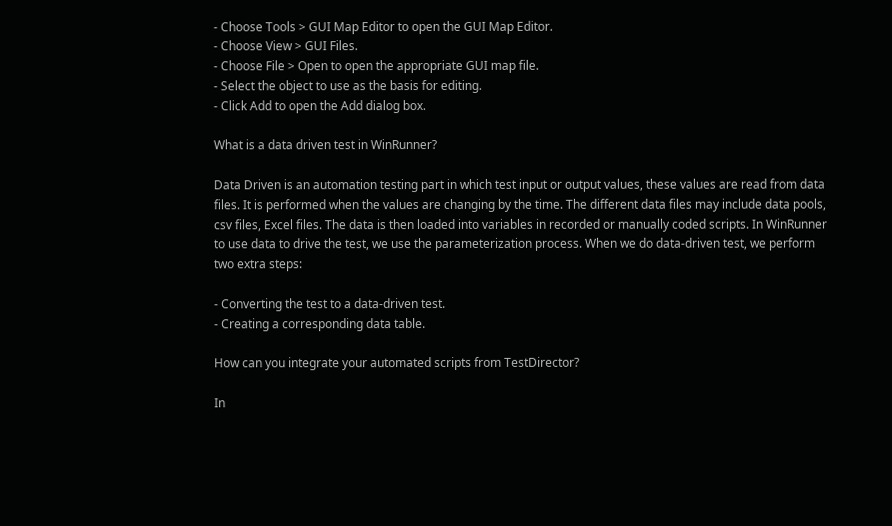- Choose Tools > GUI Map Editor to open the GUI Map Editor.
- Choose View > GUI Files.
- Choose File > Open to open the appropriate GUI map file.
- Select the object to use as the basis for editing.
- Click Add to open the Add dialog box.

What is a data driven test in WinRunner?

Data Driven is an automation testing part in which test input or output values, these values are read from data files. It is performed when the values are changing by the time. The different data files may include data pools, csv files, Excel files. The data is then loaded into variables in recorded or manually coded scripts. In WinRunner to use data to drive the test, we use the parameterization process. When we do data-driven test, we perform two extra steps:

- Converting the test to a data-driven test.
- Creating a corresponding data table.

How can you integrate your automated scripts from TestDirector?

In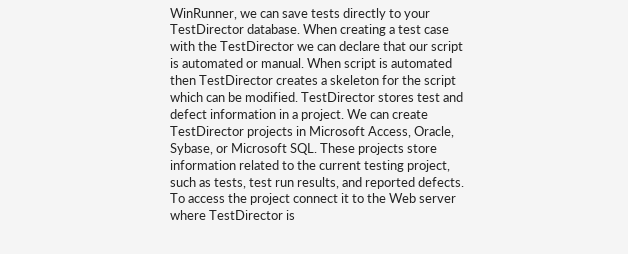WinRunner, we can save tests directly to your TestDirector database. When creating a test case with the TestDirector we can declare that our script is automated or manual. When script is automated then TestDirector creates a skeleton for the script which can be modified. TestDirector stores test and defect information in a project. We can create TestDirector projects in Microsoft Access, Oracle, Sybase, or Microsoft SQL. These projects store information related to the current testing project, such as tests, test run results, and reported defects. To access the project connect it to the Web server where TestDirector is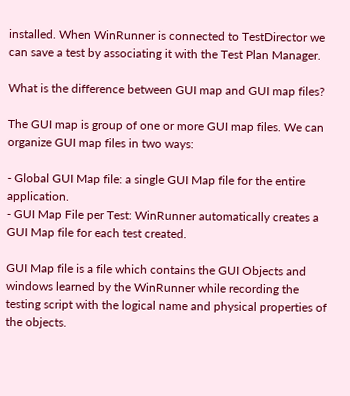installed. When WinRunner is connected to TestDirector we can save a test by associating it with the Test Plan Manager.

What is the difference between GUI map and GUI map files?

The GUI map is group of one or more GUI map files. We can organize GUI map files in two ways:

- Global GUI Map file: a single GUI Map file for the entire application.
- GUI Map File per Test: WinRunner automatically creates a GUI Map file for each test created.

GUI Map file is a file which contains the GUI Objects and windows learned by the WinRunner while recording the testing script with the logical name and physical properties of the objects.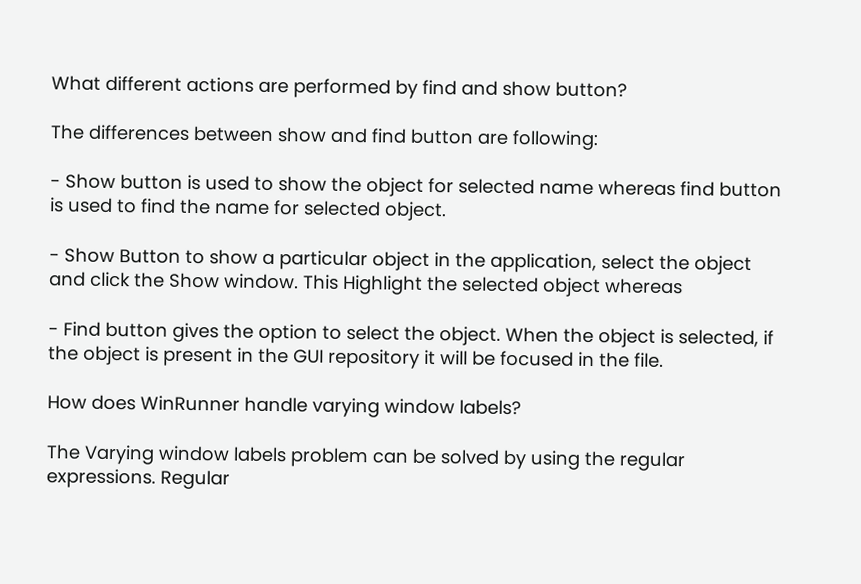What different actions are performed by find and show button?

The differences between show and find button are following:

- Show button is used to show the object for selected name whereas find button is used to find the name for selected object.

- Show Button to show a particular object in the application, select the object and click the Show window. This Highlight the selected object whereas

- Find button gives the option to select the object. When the object is selected, if the object is present in the GUI repository it will be focused in the file.

How does WinRunner handle varying window labels?

The Varying window labels problem can be solved by using the regular expressions. Regular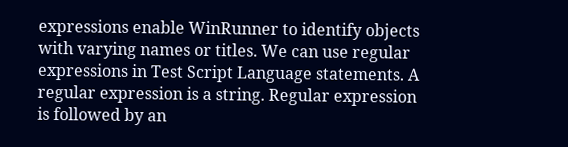expressions enable WinRunner to identify objects with varying names or titles. We can use regular expressions in Test Script Language statements. A regular expression is a string. Regular expression is followed by an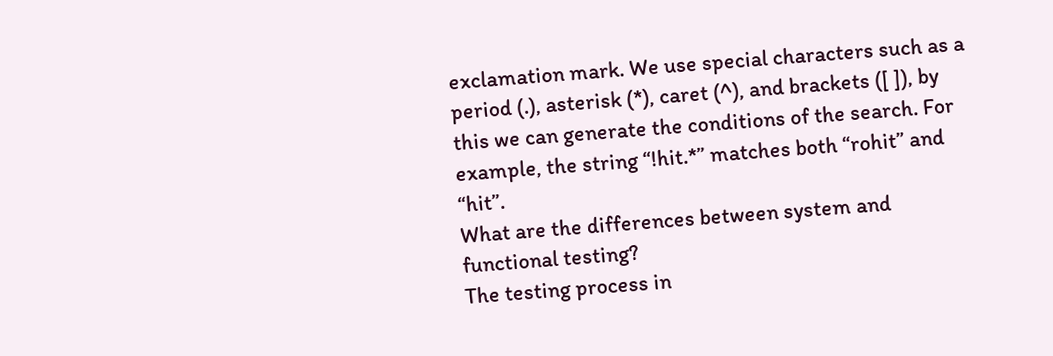exclamation mark. We use special characters such as a period (.), asterisk (*), caret (^), and brackets ([ ]), by this we can generate the conditions of the search. For example, the string “!hit.*” matches both “rohit” and “hit”.
What are the differences between system and functional testing?
The testing process in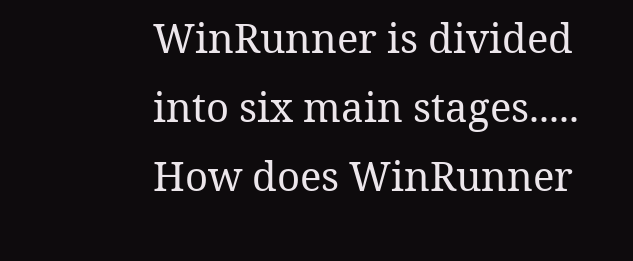WinRunner is divided into six main stages.....
How does WinRunner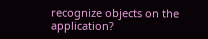recognize objects on the application?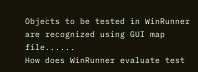Objects to be tested in WinRunner are recognized using GUI map file......
How does WinRunner evaluate test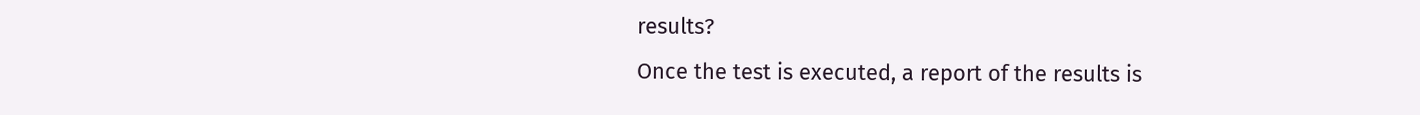results?
Once the test is executed, a report of the results is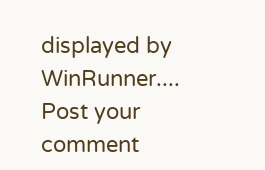displayed by WinRunner....
Post your comment